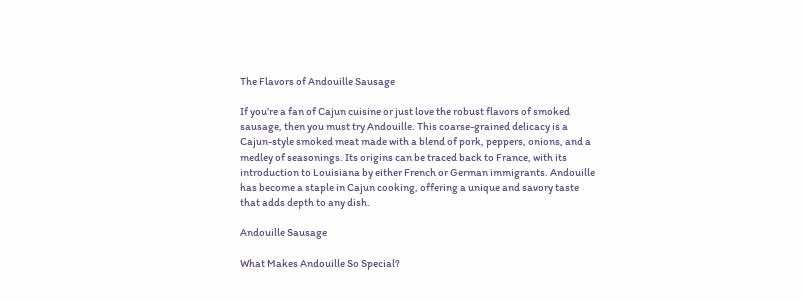The Flavors of Andouille Sausage

If you’re a fan of Cajun cuisine or just love the robust flavors of smoked sausage, then you must try Andouille. This coarse-grained delicacy is a Cajun-style smoked meat made with a blend of pork, peppers, onions, and a medley of seasonings. Its origins can be traced back to France, with its introduction to Louisiana by either French or German immigrants. Andouille has become a staple in Cajun cooking, offering a unique and savory taste that adds depth to any dish.

Andouille Sausage

What Makes Andouille So Special?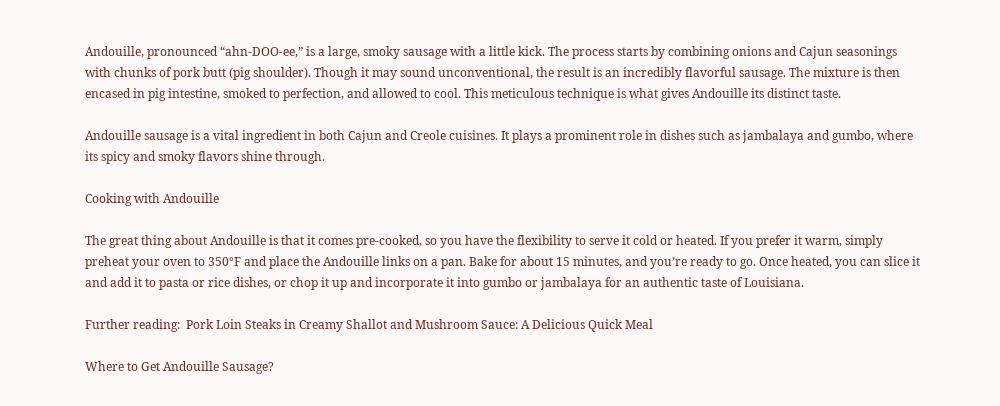Andouille, pronounced “ahn-DOO-ee,” is a large, smoky sausage with a little kick. The process starts by combining onions and Cajun seasonings with chunks of pork butt (pig shoulder). Though it may sound unconventional, the result is an incredibly flavorful sausage. The mixture is then encased in pig intestine, smoked to perfection, and allowed to cool. This meticulous technique is what gives Andouille its distinct taste.

Andouille sausage is a vital ingredient in both Cajun and Creole cuisines. It plays a prominent role in dishes such as jambalaya and gumbo, where its spicy and smoky flavors shine through.

Cooking with Andouille

The great thing about Andouille is that it comes pre-cooked, so you have the flexibility to serve it cold or heated. If you prefer it warm, simply preheat your oven to 350°F and place the Andouille links on a pan. Bake for about 15 minutes, and you’re ready to go. Once heated, you can slice it and add it to pasta or rice dishes, or chop it up and incorporate it into gumbo or jambalaya for an authentic taste of Louisiana.

Further reading:  Pork Loin Steaks in Creamy Shallot and Mushroom Sauce: A Delicious Quick Meal

Where to Get Andouille Sausage?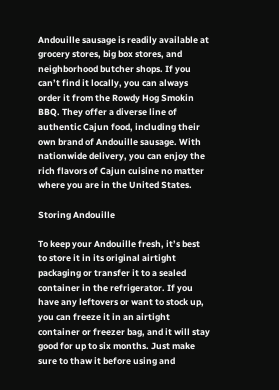Andouille sausage is readily available at grocery stores, big box stores, and neighborhood butcher shops. If you can’t find it locally, you can always order it from the Rowdy Hog Smokin BBQ. They offer a diverse line of authentic Cajun food, including their own brand of Andouille sausage. With nationwide delivery, you can enjoy the rich flavors of Cajun cuisine no matter where you are in the United States.

Storing Andouille

To keep your Andouille fresh, it’s best to store it in its original airtight packaging or transfer it to a sealed container in the refrigerator. If you have any leftovers or want to stock up, you can freeze it in an airtight container or freezer bag, and it will stay good for up to six months. Just make sure to thaw it before using and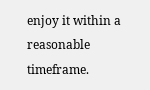enjoy it within a reasonable timeframe.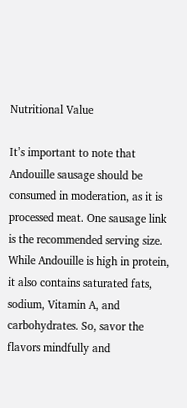Nutritional Value

It’s important to note that Andouille sausage should be consumed in moderation, as it is processed meat. One sausage link is the recommended serving size. While Andouille is high in protein, it also contains saturated fats, sodium, Vitamin A, and carbohydrates. So, savor the flavors mindfully and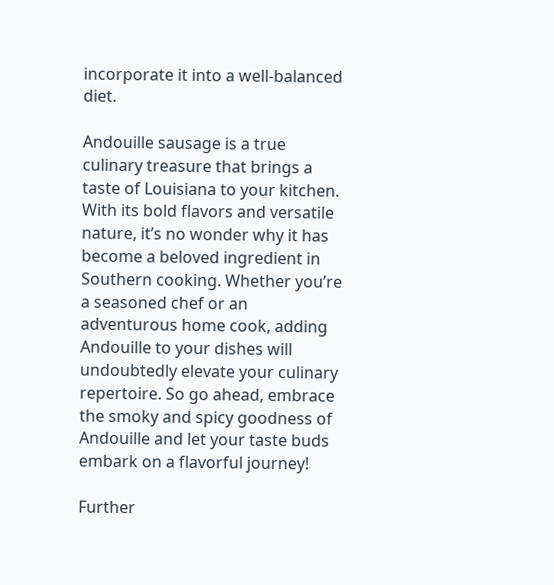incorporate it into a well-balanced diet.

Andouille sausage is a true culinary treasure that brings a taste of Louisiana to your kitchen. With its bold flavors and versatile nature, it’s no wonder why it has become a beloved ingredient in Southern cooking. Whether you’re a seasoned chef or an adventurous home cook, adding Andouille to your dishes will undoubtedly elevate your culinary repertoire. So go ahead, embrace the smoky and spicy goodness of Andouille and let your taste buds embark on a flavorful journey!

Further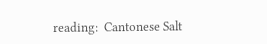reading:  Cantonese Salt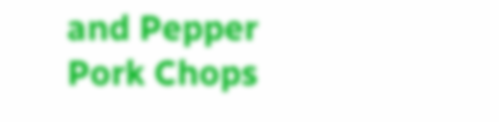and Pepper Pork Chops